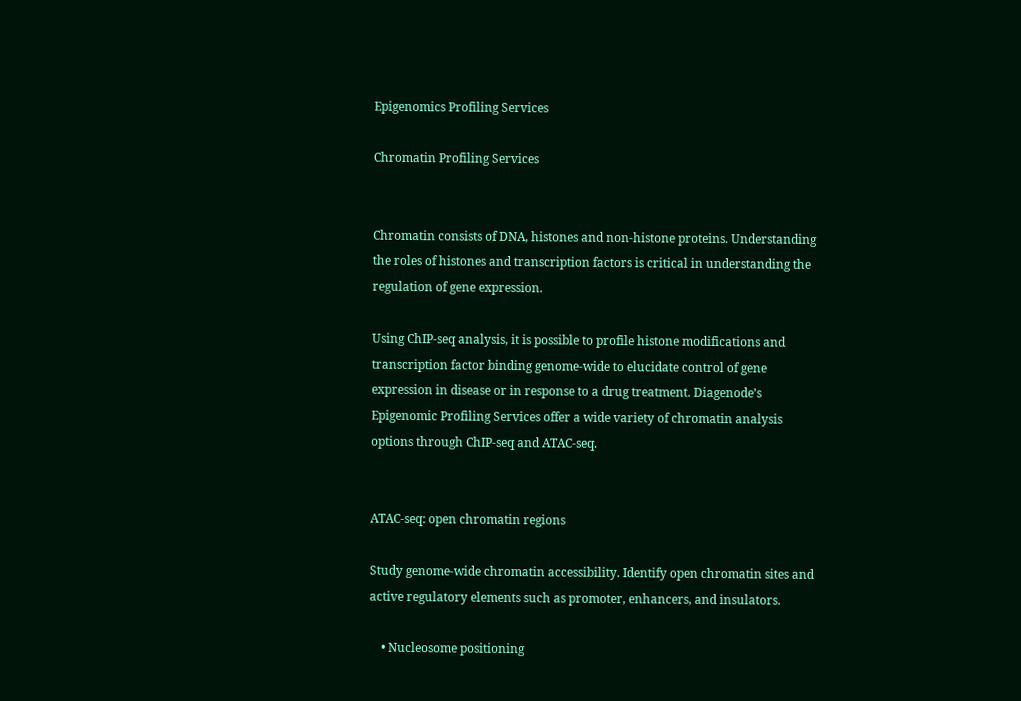Epigenomics Profiling Services

Chromatin Profiling Services


Chromatin consists of DNA, histones and non-histone proteins. Understanding the roles of histones and transcription factors is critical in understanding the regulation of gene expression.

Using ChIP-seq analysis, it is possible to profile histone modifications and transcription factor binding genome-wide to elucidate control of gene expression in disease or in response to a drug treatment. Diagenode’s Epigenomic Profiling Services offer a wide variety of chromatin analysis options through ChIP-seq and ATAC-seq.


ATAC-seq: open chromatin regions

Study genome-wide chromatin accessibility. Identify open chromatin sites and active regulatory elements such as promoter, enhancers, and insulators.

    • Nucleosome positioning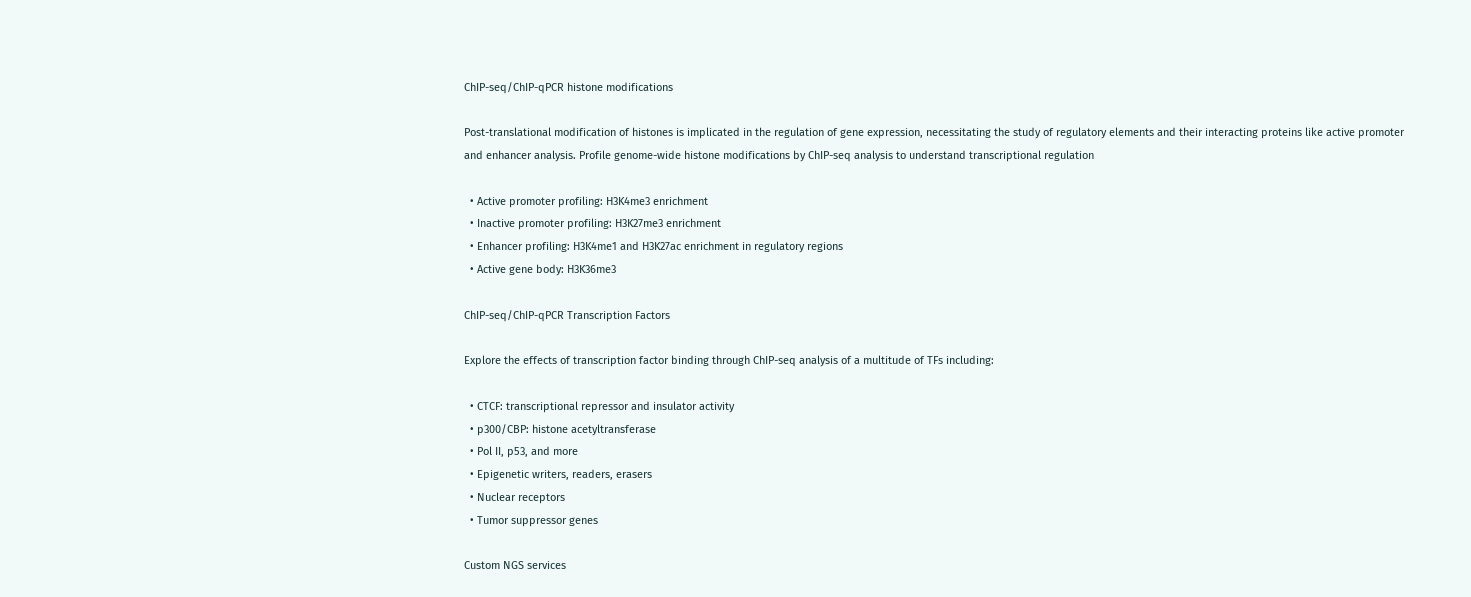ChIP-seq/ChIP-qPCR histone modifications

Post-translational modification of histones is implicated in the regulation of gene expression, necessitating the study of regulatory elements and their interacting proteins like active promoter and enhancer analysis. Profile genome-wide histone modifications by ChIP-seq analysis to understand transcriptional regulation

  • Active promoter profiling: H3K4me3 enrichment
  • Inactive promoter profiling: H3K27me3 enrichment
  • Enhancer profiling: H3K4me1 and H3K27ac enrichment in regulatory regions
  • Active gene body: H3K36me3

ChIP-seq/ChIP-qPCR Transcription Factors

Explore the effects of transcription factor binding through ChIP-seq analysis of a multitude of TFs including:

  • CTCF: transcriptional repressor and insulator activity
  • p300/CBP: histone acetyltransferase
  • Pol II, p53, and more
  • Epigenetic writers, readers, erasers
  • Nuclear receptors
  • Tumor suppressor genes

Custom NGS services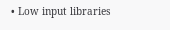• Low input libraries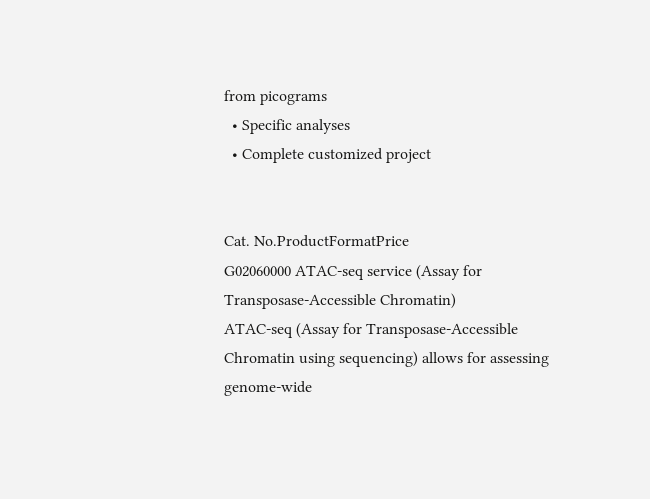from picograms
  • Specific analyses
  • Complete customized project


Cat. No.ProductFormatPrice
G02060000 ATAC-seq service (Assay for Transposase-Accessible Chromatin)
ATAC-seq (Assay for Transposase-Accessible Chromatin using sequencing) allows for assessing genome-wide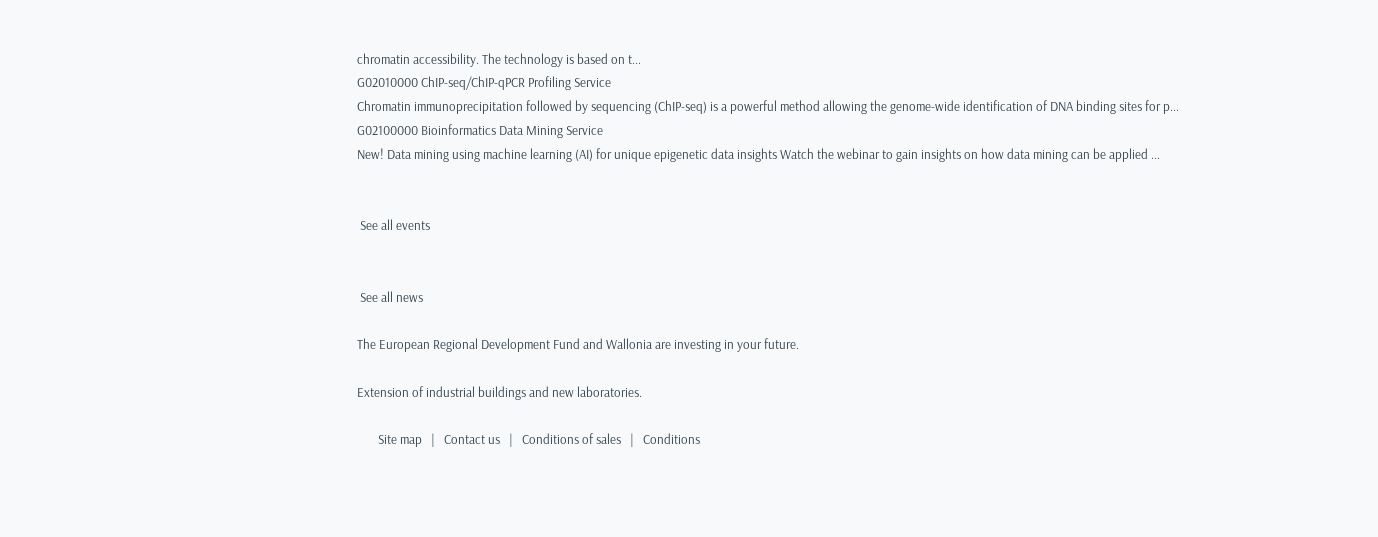chromatin accessibility. The technology is based on t...
G02010000 ChIP-seq/ChIP-qPCR Profiling Service
Chromatin immunoprecipitation followed by sequencing (ChIP-seq) is a powerful method allowing the genome-wide identification of DNA binding sites for p...
G02100000 Bioinformatics Data Mining Service
New! Data mining using machine learning (AI) for unique epigenetic data insights Watch the webinar to gain insights on how data mining can be applied ...


 See all events


 See all news

The European Regional Development Fund and Wallonia are investing in your future.

Extension of industrial buildings and new laboratories.

       Site map   |   Contact us   |   Conditions of sales   |   Conditions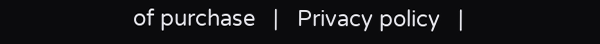of purchase   |   Privacy policy   |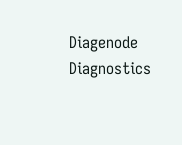Diagenode Diagnostics